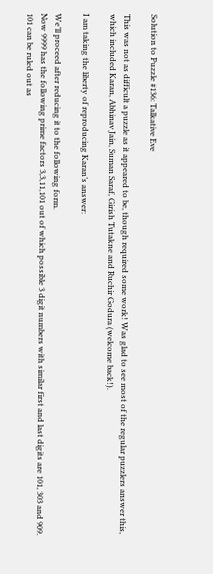Solution to Puzzle #136: Talkative Eve

This was not as difficult a puzzle as it appeared to be, though required some work! Was glad to see most of the regular puzzlers answer this, which included Karan, Abhinav Jain, Suman Saraf, Girish Tutakne and Ruchir Godura (welcome back!).

I am taking the liberty of reproducing Karan’s answer:

We’ll proceed after reducing it to the following form.
Now 9999 has the following prime factors 3,3,11,101 out of which possible 3 digit numbers with similar first and last digits are 101, 303 and 909. 101 can be ruled out as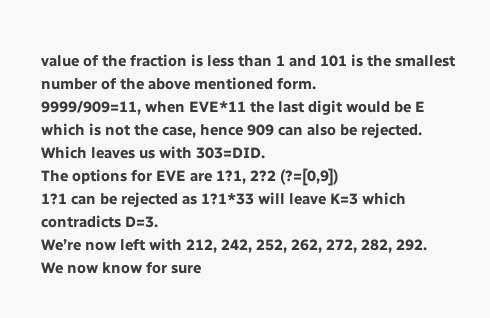value of the fraction is less than 1 and 101 is the smallest number of the above mentioned form.
9999/909=11, when EVE*11 the last digit would be E which is not the case, hence 909 can also be rejected. Which leaves us with 303=DID.
The options for EVE are 1?1, 2?2 (?=[0,9])
1?1 can be rejected as 1?1*33 will leave K=3 which contradicts D=3.
We’re now left with 212, 242, 252, 262, 272, 282, 292.
We now know for sure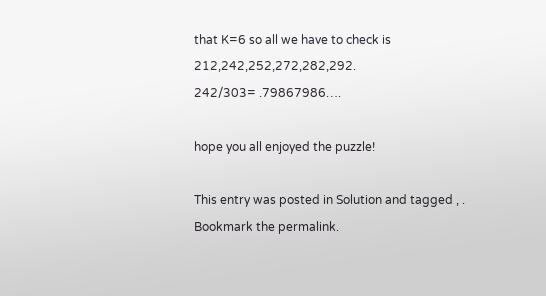that K=6 so all we have to check is 212,242,252,272,282,292.
242/303= .79867986….

hope you all enjoyed the puzzle!

This entry was posted in Solution and tagged , . Bookmark the permalink.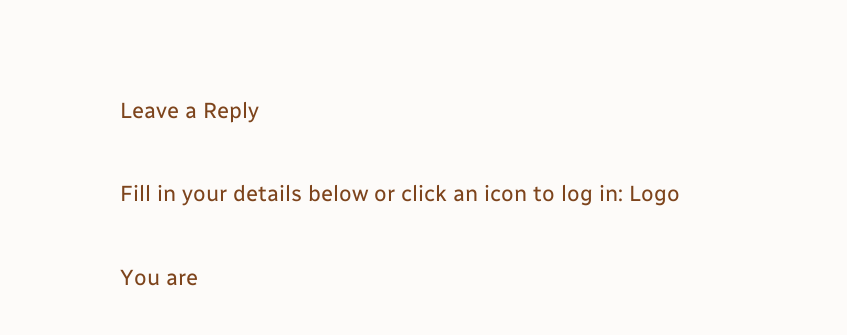Leave a Reply

Fill in your details below or click an icon to log in: Logo

You are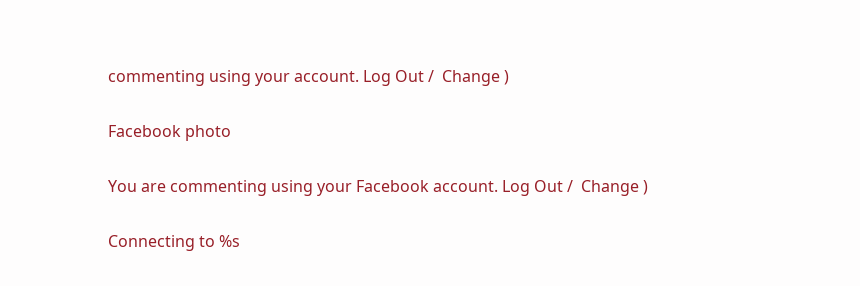commenting using your account. Log Out /  Change )

Facebook photo

You are commenting using your Facebook account. Log Out /  Change )

Connecting to %s